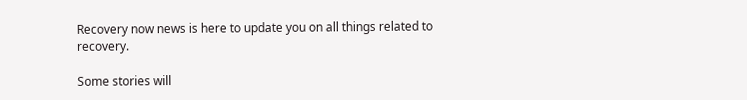Recovery now news is here to update you on all things related to recovery.

Some stories will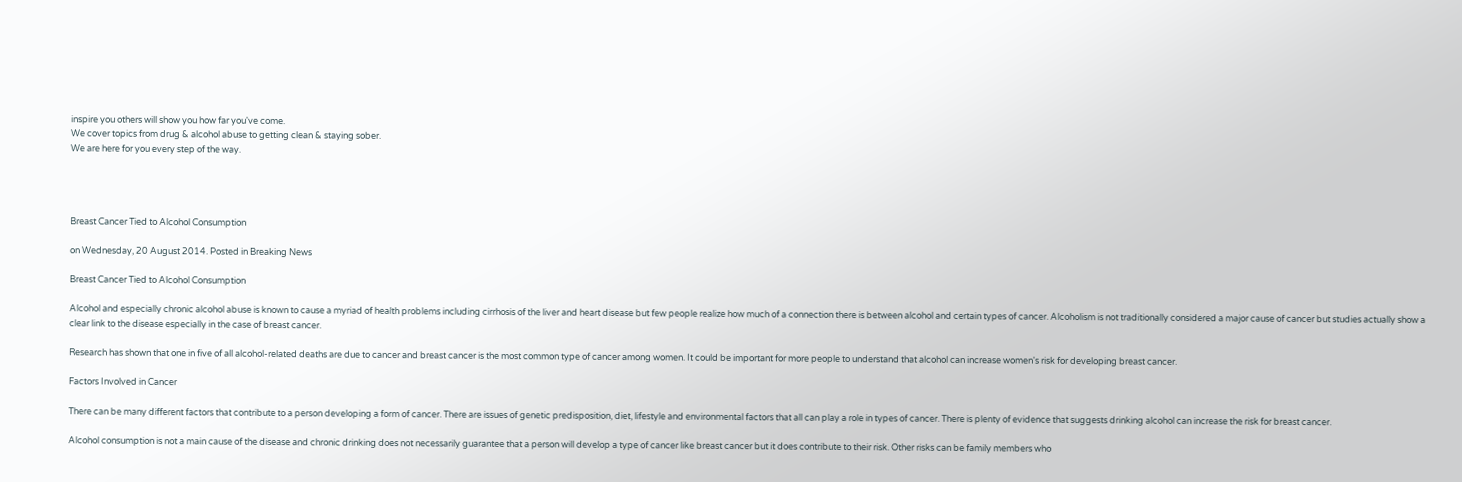inspire you others will show you how far you've come.
We cover topics from drug & alcohol abuse to getting clean & staying sober.
We are here for you every step of the way.




Breast Cancer Tied to Alcohol Consumption

on Wednesday, 20 August 2014. Posted in Breaking News

Breast Cancer Tied to Alcohol Consumption

Alcohol and especially chronic alcohol abuse is known to cause a myriad of health problems including cirrhosis of the liver and heart disease but few people realize how much of a connection there is between alcohol and certain types of cancer. Alcoholism is not traditionally considered a major cause of cancer but studies actually show a clear link to the disease especially in the case of breast cancer.

Research has shown that one in five of all alcohol-related deaths are due to cancer and breast cancer is the most common type of cancer among women. It could be important for more people to understand that alcohol can increase women's risk for developing breast cancer.

Factors Involved in Cancer

There can be many different factors that contribute to a person developing a form of cancer. There are issues of genetic predisposition, diet, lifestyle and environmental factors that all can play a role in types of cancer. There is plenty of evidence that suggests drinking alcohol can increase the risk for breast cancer.

Alcohol consumption is not a main cause of the disease and chronic drinking does not necessarily guarantee that a person will develop a type of cancer like breast cancer but it does contribute to their risk. Other risks can be family members who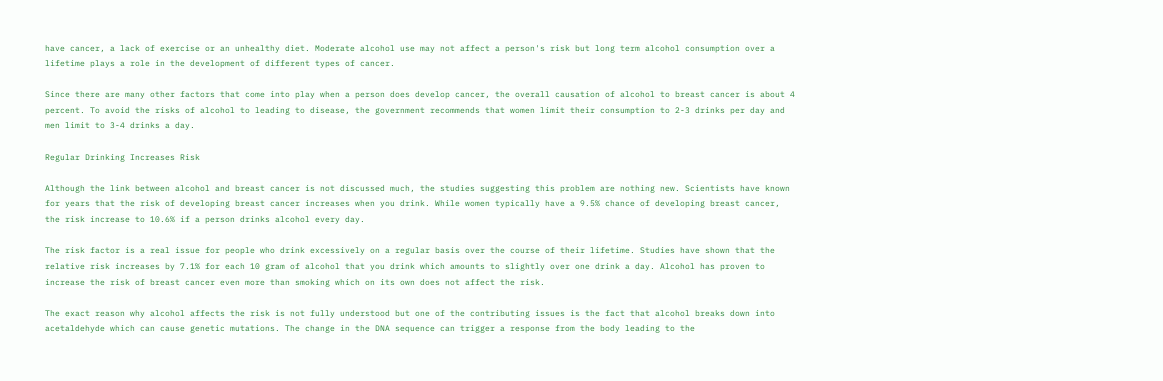have cancer, a lack of exercise or an unhealthy diet. Moderate alcohol use may not affect a person's risk but long term alcohol consumption over a lifetime plays a role in the development of different types of cancer.

Since there are many other factors that come into play when a person does develop cancer, the overall causation of alcohol to breast cancer is about 4 percent. To avoid the risks of alcohol to leading to disease, the government recommends that women limit their consumption to 2-3 drinks per day and men limit to 3-4 drinks a day.

Regular Drinking Increases Risk

Although the link between alcohol and breast cancer is not discussed much, the studies suggesting this problem are nothing new. Scientists have known for years that the risk of developing breast cancer increases when you drink. While women typically have a 9.5% chance of developing breast cancer, the risk increase to 10.6% if a person drinks alcohol every day.

The risk factor is a real issue for people who drink excessively on a regular basis over the course of their lifetime. Studies have shown that the relative risk increases by 7.1% for each 10 gram of alcohol that you drink which amounts to slightly over one drink a day. Alcohol has proven to increase the risk of breast cancer even more than smoking which on its own does not affect the risk.

The exact reason why alcohol affects the risk is not fully understood but one of the contributing issues is the fact that alcohol breaks down into acetaldehyde which can cause genetic mutations. The change in the DNA sequence can trigger a response from the body leading to the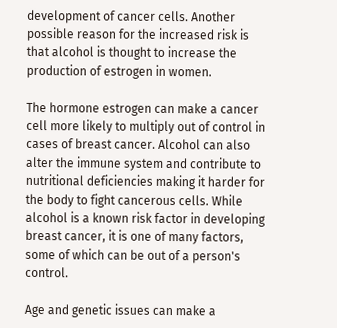development of cancer cells. Another possible reason for the increased risk is that alcohol is thought to increase the production of estrogen in women.

The hormone estrogen can make a cancer cell more likely to multiply out of control in cases of breast cancer. Alcohol can also alter the immune system and contribute to nutritional deficiencies making it harder for the body to fight cancerous cells. While alcohol is a known risk factor in developing breast cancer, it is one of many factors, some of which can be out of a person's control.

Age and genetic issues can make a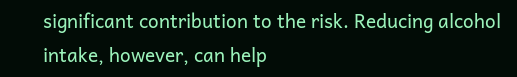significant contribution to the risk. Reducing alcohol intake, however, can help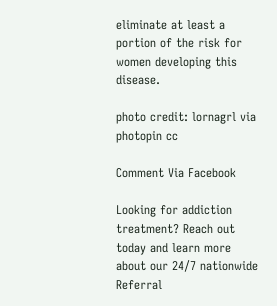eliminate at least a portion of the risk for women developing this disease.

photo credit: lornagrl via photopin cc

Comment Via Facebook

Looking for addiction treatment? Reach out today and learn more about our 24/7 nationwide Referral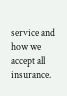service and how we accept all insurance.